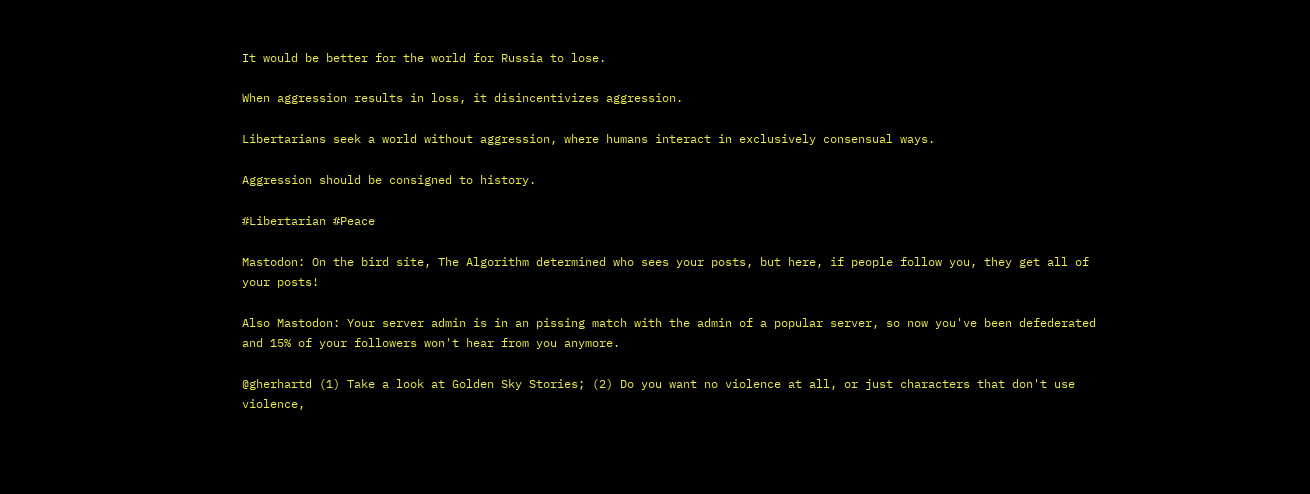It would be better for the world for Russia to lose.

When aggression results in loss, it disincentivizes aggression.

Libertarians seek a world without aggression, where humans interact in exclusively consensual ways.

Aggression should be consigned to history.

#Libertarian #Peace

Mastodon: On the bird site, The Algorithm determined who sees your posts, but here, if people follow you, they get all of your posts!

Also Mastodon: Your server admin is in an pissing match with the admin of a popular server, so now you've been defederated and 15% of your followers won't hear from you anymore.

@gherhartd (1) Take a look at Golden Sky Stories; (2) Do you want no violence at all, or just characters that don't use violence,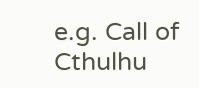e.g. Call of Cthulhu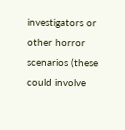investigators or other horror scenarios (these could involve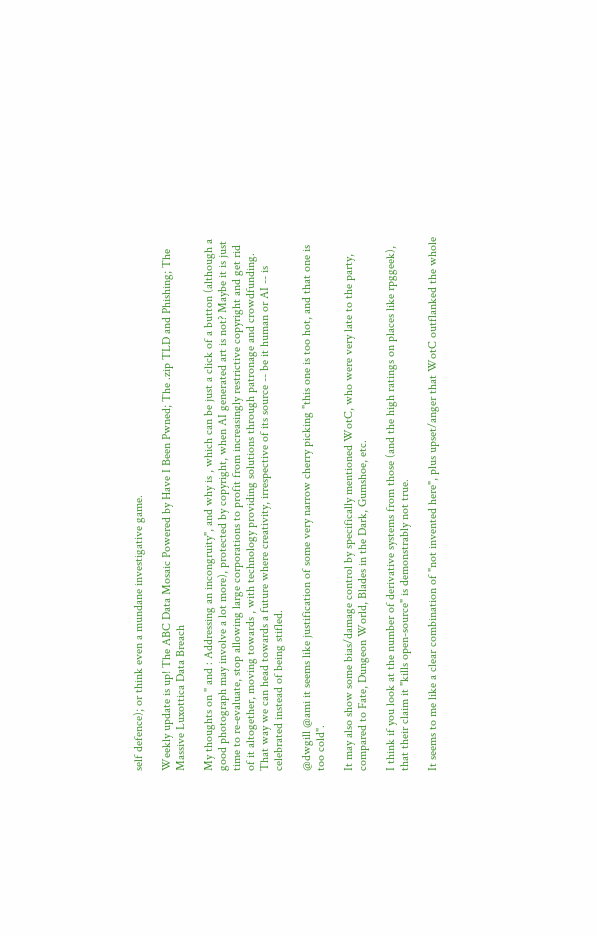self defence); or think even a mundane investigative game.

Weekly update is up! The ABC Data Mosaic Powered by Have I Been Pwned; The .zip TLD and Phishing; The Massive Luxottica Data Breach

My thoughts on " and : Addressing an incongruity", and why is , which can be just a click of a button (although a good photograph may involve a lot more), protected by copyright, when AI generated art is not? Maybe it is just time to re-evaluate, stop allowing large corporations to profit from increasingly restrictive copyright and get rid of it altogether, moving towards , with technology providing solutions through patronage and crowdfunding. That way we can head towards a future where creativity, irrespective of its source -- be it human or AI -- is celebrated instead of being stifled.

@dwgill @ami it seems like justification of some very narrow cherry picking "this one is too hot, and that one is too cold".

It may also show some bias/damage control by specifically mentioned WotC, who were very late to the party, compared to Fate, Dungeon World, Blades in the Dark, Gumshoe, etc.

I think if you look at the number of derivative systems from those (and the high ratings on places like rpggeek), that their claim it "kills open-source" is demonstrably not true.

It seems to me like a clear combination of "not invented here", plus upset/anger that WotC outflanked the whole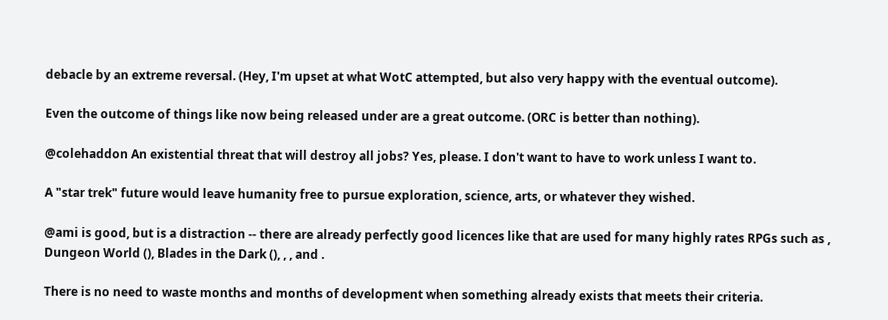debacle by an extreme reversal. (Hey, I'm upset at what WotC attempted, but also very happy with the eventual outcome).

Even the outcome of things like now being released under are a great outcome. (ORC is better than nothing).

@colehaddon An existential threat that will destroy all jobs? Yes, please. I don't want to have to work unless I want to.

A "star trek" future would leave humanity free to pursue exploration, science, arts, or whatever they wished.

@ami is good, but is a distraction -- there are already perfectly good licences like that are used for many highly rates RPGs such as , Dungeon World (), Blades in the Dark (), , , and .

There is no need to waste months and months of development when something already exists that meets their criteria.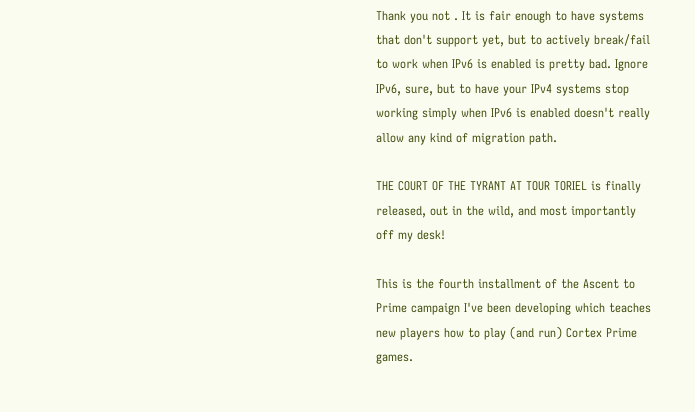Thank you not . It is fair enough to have systems that don't support yet, but to actively break/fail to work when IPv6 is enabled is pretty bad. Ignore IPv6, sure, but to have your IPv4 systems stop working simply when IPv6 is enabled doesn't really allow any kind of migration path.

THE COURT OF THE TYRANT AT TOUR TORIEL is finally released, out in the wild, and most importantly off my desk!

This is the fourth installment of the Ascent to Prime campaign I've been developing which teaches new players how to play (and run) Cortex Prime games.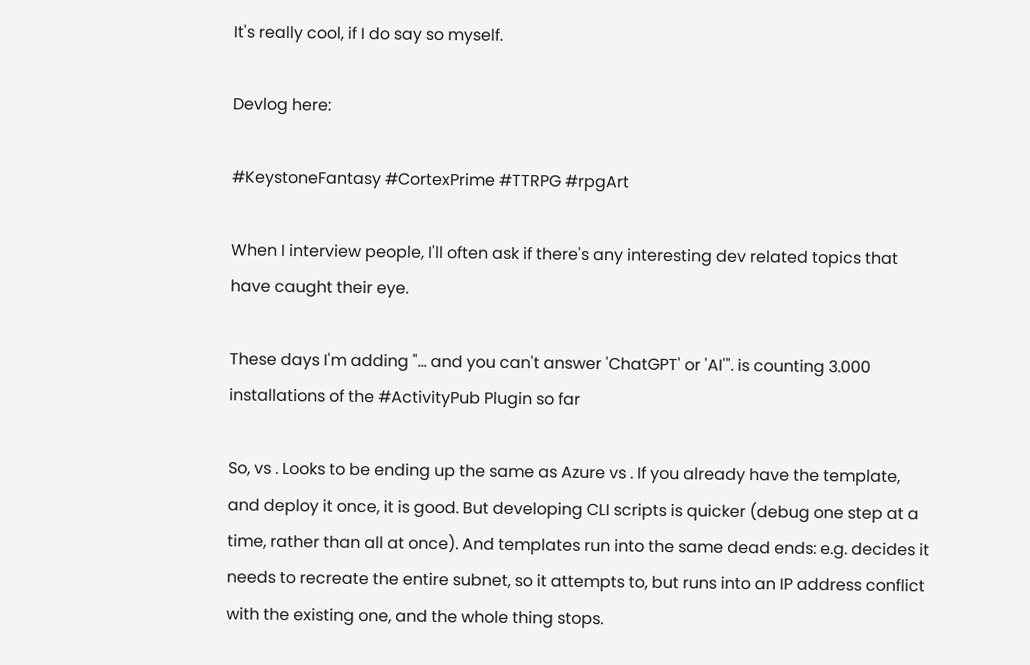It's really cool, if I do say so myself.

Devlog here:

#KeystoneFantasy #CortexPrime #TTRPG #rpgArt

When I interview people, I'll often ask if there's any interesting dev related topics that have caught their eye.

These days I'm adding "... and you can't answer 'ChatGPT' or 'AI'". is counting 3.000 installations of the #ActivityPub Plugin so far

So, vs . Looks to be ending up the same as Azure vs . If you already have the template, and deploy it once, it is good. But developing CLI scripts is quicker (debug one step at a time, rather than all at once). And templates run into the same dead ends: e.g. decides it needs to recreate the entire subnet, so it attempts to, but runs into an IP address conflict with the existing one, and the whole thing stops.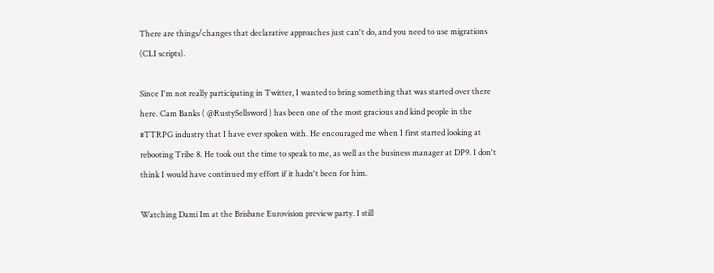There are things/changes that declarative approaches just can't do, and you need to use migrations (CLI scripts).

Since I'm not really participating in Twitter, I wanted to bring something that was started over there here. Cam Banks ( @RustySellsword ) has been one of the most gracious and kind people in the #TTRPG industry that I have ever spoken with. He encouraged me when I first started looking at rebooting Tribe 8. He took out the time to speak to me, as well as the business manager at DP9. I don't think I would have continued my effort if it hadn't been for him.

Watching Dami Im at the Brisbane Eurovision preview party. I still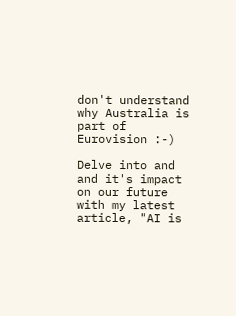don't understand why Australia is part of Eurovision :-)

Delve into and and it's impact on our future with my latest article, "AI is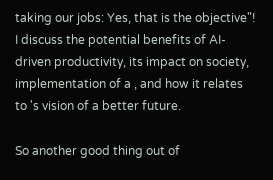taking our jobs: Yes, that is the objective"! I discuss the potential benefits of AI-driven productivity, its impact on society, implementation of a , and how it relates to 's vision of a better future.

So another good thing out of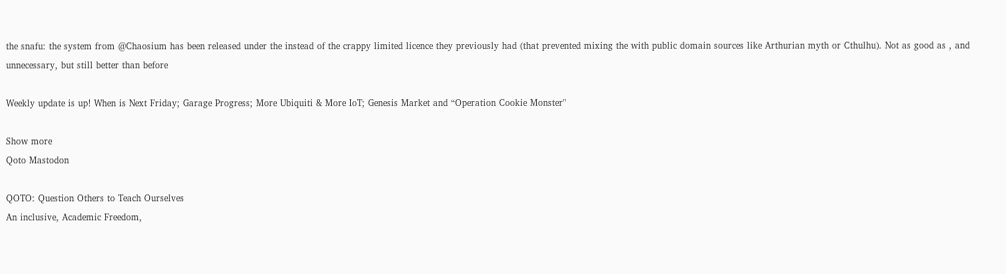the snafu: the system from @Chaosium has been released under the instead of the crappy limited licence they previously had (that prevented mixing the with public domain sources like Arthurian myth or Cthulhu). Not as good as , and unnecessary, but still better than before

Weekly update is up! When is Next Friday; Garage Progress; More Ubiquiti & More IoT; Genesis Market and “Operation Cookie Monster"

Show more
Qoto Mastodon

QOTO: Question Others to Teach Ourselves
An inclusive, Academic Freedom,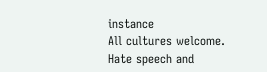instance
All cultures welcome.
Hate speech and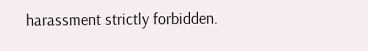harassment strictly forbidden.